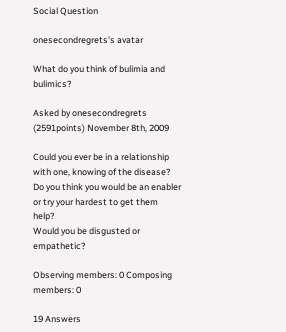Social Question

onesecondregrets's avatar

What do you think of bulimia and bulimics?

Asked by onesecondregrets (2591points) November 8th, 2009

Could you ever be in a relationship with one, knowing of the disease?
Do you think you would be an enabler or try your hardest to get them help?
Would you be disgusted or empathetic?

Observing members: 0 Composing members: 0

19 Answers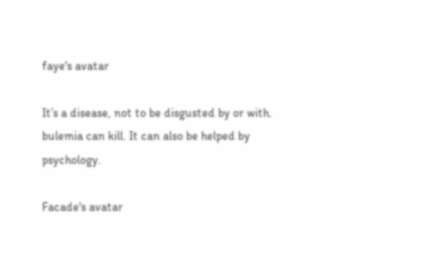faye's avatar

It’s a disease, not to be disgusted by or with. bulemia can kill. It can also be helped by psychology.

Facade's avatar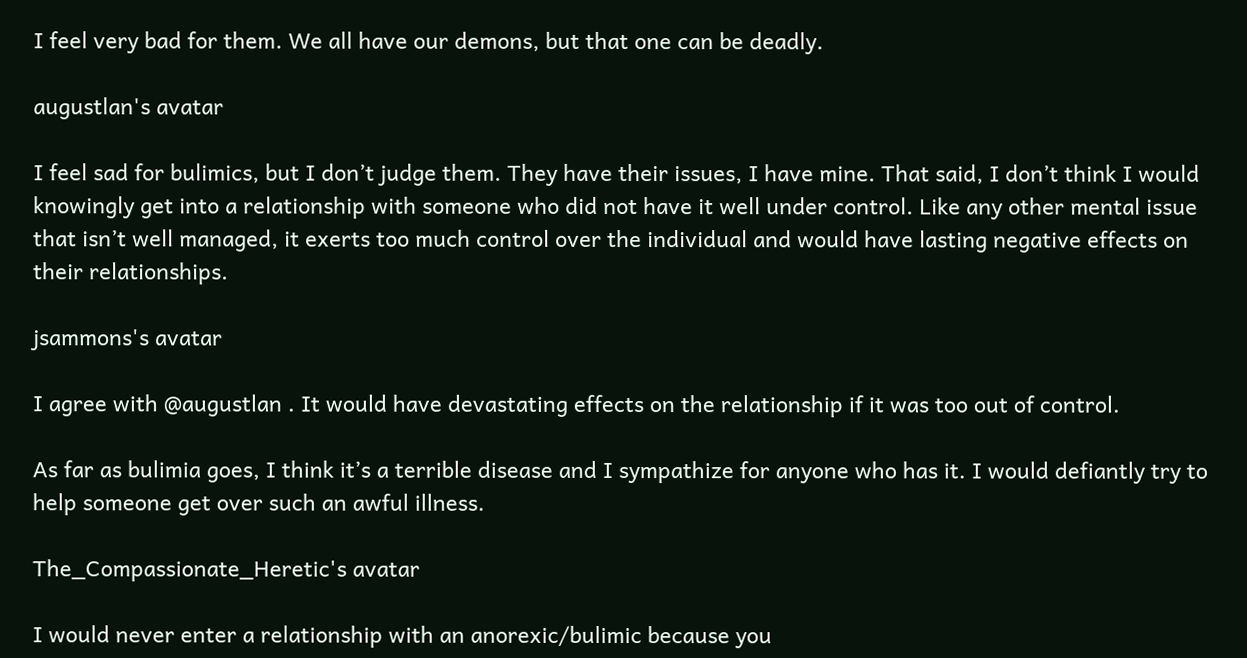I feel very bad for them. We all have our demons, but that one can be deadly.

augustlan's avatar

I feel sad for bulimics, but I don’t judge them. They have their issues, I have mine. That said, I don’t think I would knowingly get into a relationship with someone who did not have it well under control. Like any other mental issue that isn’t well managed, it exerts too much control over the individual and would have lasting negative effects on their relationships.

jsammons's avatar

I agree with @augustlan . It would have devastating effects on the relationship if it was too out of control.

As far as bulimia goes, I think it’s a terrible disease and I sympathize for anyone who has it. I would defiantly try to help someone get over such an awful illness.

The_Compassionate_Heretic's avatar

I would never enter a relationship with an anorexic/bulimic because you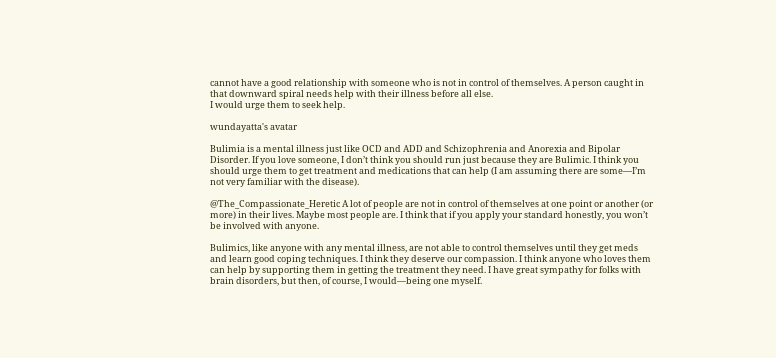cannot have a good relationship with someone who is not in control of themselves. A person caught in that downward spiral needs help with their illness before all else.
I would urge them to seek help.

wundayatta's avatar

Bulimia is a mental illness just like OCD and ADD and Schizophrenia and Anorexia and Bipolar Disorder. If you love someone, I don’t think you should run just because they are Bulimic. I think you should urge them to get treatment and medications that can help (I am assuming there are some—I’m not very familiar with the disease).

@The_Compassionate_Heretic A lot of people are not in control of themselves at one point or another (or more) in their lives. Maybe most people are. I think that if you apply your standard honestly, you won’t be involved with anyone.

Bulimics, like anyone with any mental illness, are not able to control themselves until they get meds and learn good coping techniques. I think they deserve our compassion. I think anyone who loves them can help by supporting them in getting the treatment they need. I have great sympathy for folks with brain disorders, but then, of course, I would—being one myself.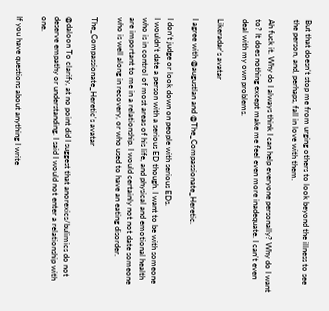But that doesn’t stop me from urging others to look beyond the illness to see the person, and, perhaps, fall in love with them.

Ah fuck it. Why do I always think I can help everyone personally? Why do I want to? It does nothing except make me feel even more inadequate. I can’t even deal with my own problems.

Likeradar's avatar

I agree with @augustlan and @The_Compassionate_Heretic.

I don’t judge or look down on people with serious EDs.
I wouldn’t date a person with a serious ED though. I want to be with someone who is in control of most areas of his life, and physical and emotional health are important to me in a relationship. I would certainly not not date someone who is well along in recovery, or who used to have an eating disorder.

The_Compassionate_Heretic's avatar

@daloon To clarify, at no point did I suggest that anorexics/bulimics do not deserve empathy or understanding. I said I would not enter a relationship with one.

If you have questions about anything I write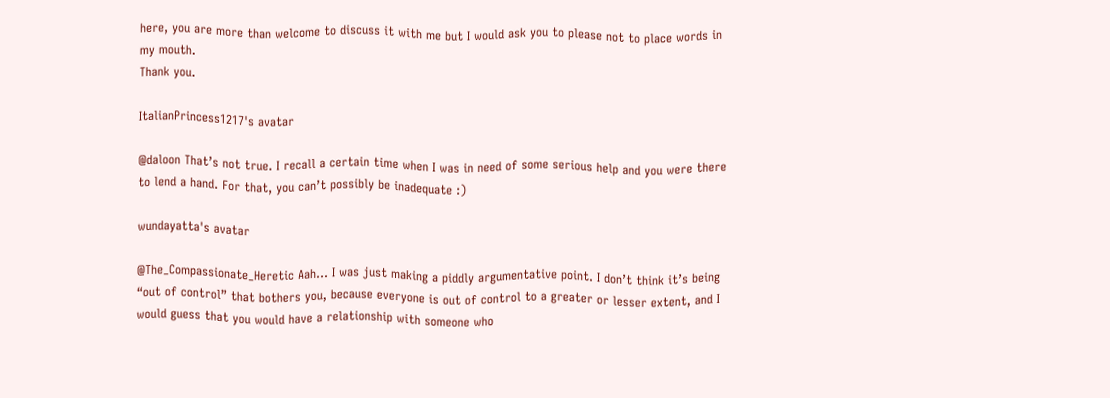here, you are more than welcome to discuss it with me but I would ask you to please not to place words in my mouth.
Thank you.

ItalianPrincess1217's avatar

@daloon That’s not true. I recall a certain time when I was in need of some serious help and you were there to lend a hand. For that, you can’t possibly be inadequate :)

wundayatta's avatar

@The_Compassionate_Heretic Aah… I was just making a piddly argumentative point. I don’t think it’s being “out of control” that bothers you, because everyone is out of control to a greater or lesser extent, and I would guess that you would have a relationship with someone who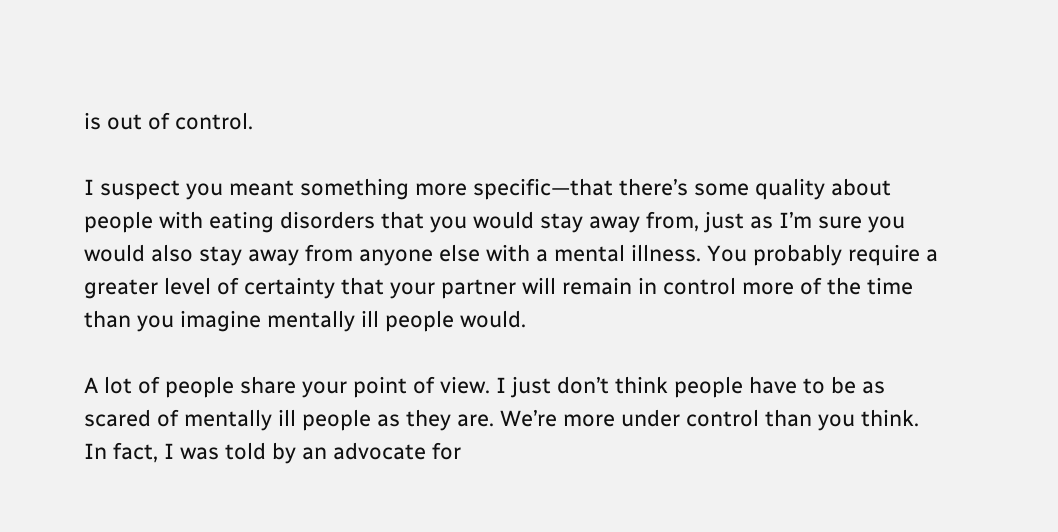is out of control.

I suspect you meant something more specific—that there’s some quality about people with eating disorders that you would stay away from, just as I’m sure you would also stay away from anyone else with a mental illness. You probably require a greater level of certainty that your partner will remain in control more of the time than you imagine mentally ill people would.

A lot of people share your point of view. I just don’t think people have to be as scared of mentally ill people as they are. We’re more under control than you think. In fact, I was told by an advocate for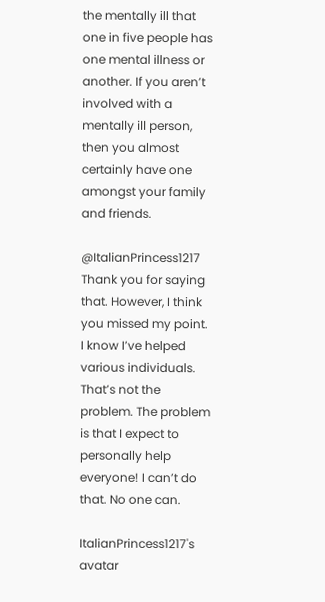the mentally ill that one in five people has one mental illness or another. If you aren’t involved with a mentally ill person, then you almost certainly have one amongst your family and friends.

@ItalianPrincess1217 Thank you for saying that. However, I think you missed my point. I know I’ve helped various individuals. That’s not the problem. The problem is that I expect to personally help everyone! I can’t do that. No one can.

ItalianPrincess1217's avatar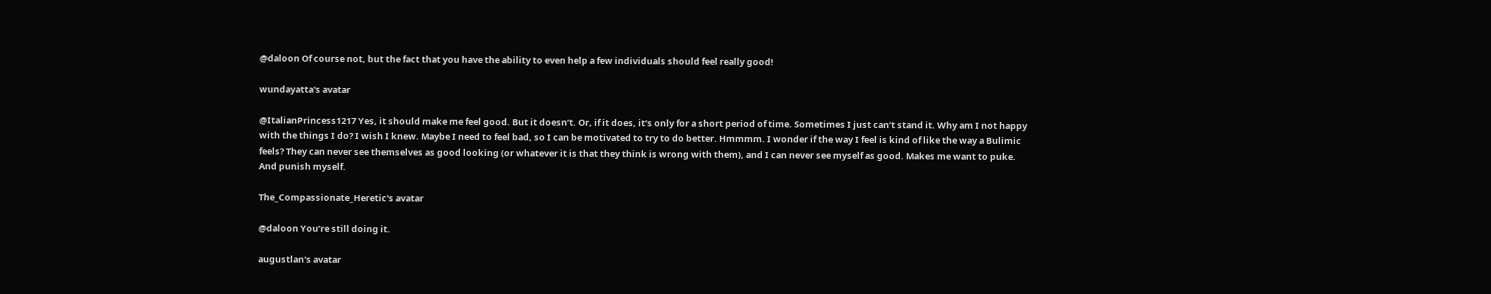@daloon Of course not, but the fact that you have the ability to even help a few individuals should feel really good!

wundayatta's avatar

@ItalianPrincess1217 Yes, it should make me feel good. But it doesn’t. Or, if it does, it’s only for a short period of time. Sometimes I just can’t stand it. Why am I not happy with the things I do? I wish I knew. Maybe I need to feel bad, so I can be motivated to try to do better. Hmmmm. I wonder if the way I feel is kind of like the way a Bulimic feels? They can never see themselves as good looking (or whatever it is that they think is wrong with them), and I can never see myself as good. Makes me want to puke. And punish myself.

The_Compassionate_Heretic's avatar

@daloon You’re still doing it.

augustlan's avatar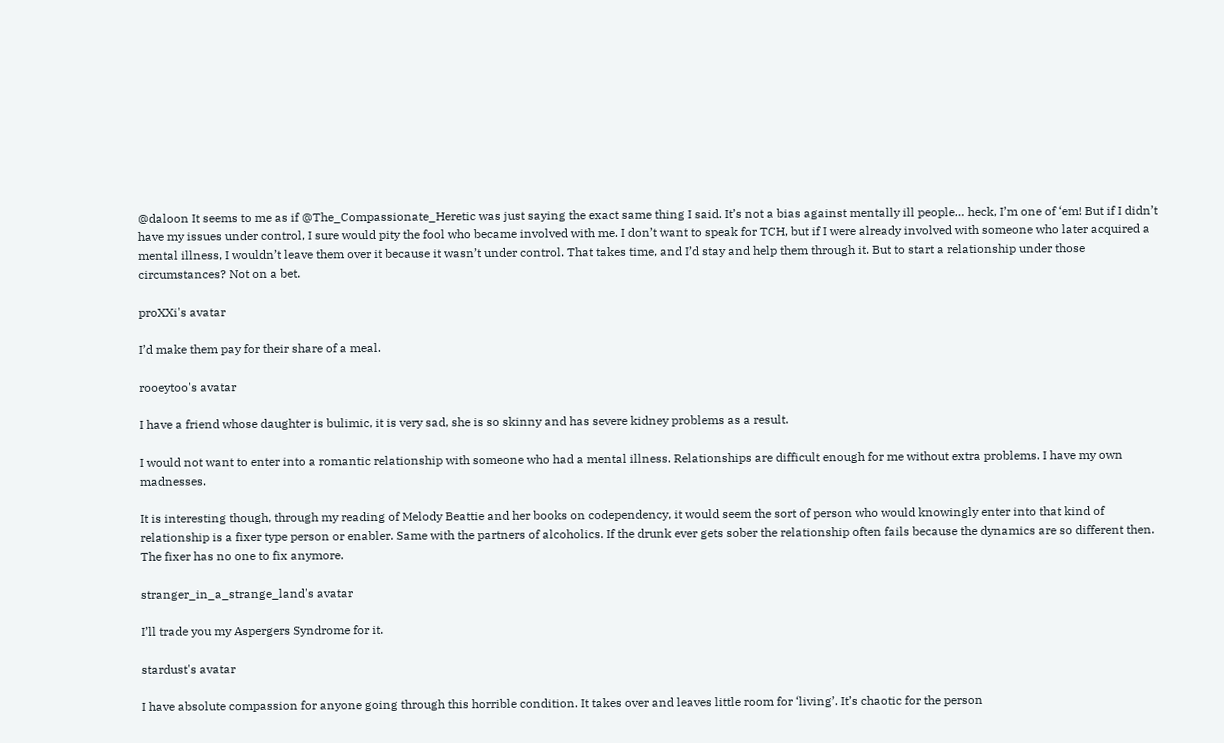@daloon It seems to me as if @The_Compassionate_Heretic was just saying the exact same thing I said. It’s not a bias against mentally ill people… heck, I’m one of ‘em! But if I didn’t have my issues under control, I sure would pity the fool who became involved with me. I don’t want to speak for TCH, but if I were already involved with someone who later acquired a mental illness, I wouldn’t leave them over it because it wasn’t under control. That takes time, and I’d stay and help them through it. But to start a relationship under those circumstances? Not on a bet.

proXXi's avatar

I’d make them pay for their share of a meal.

rooeytoo's avatar

I have a friend whose daughter is bulimic, it is very sad, she is so skinny and has severe kidney problems as a result.

I would not want to enter into a romantic relationship with someone who had a mental illness. Relationships are difficult enough for me without extra problems. I have my own madnesses.

It is interesting though, through my reading of Melody Beattie and her books on codependency, it would seem the sort of person who would knowingly enter into that kind of relationship is a fixer type person or enabler. Same with the partners of alcoholics. If the drunk ever gets sober the relationship often fails because the dynamics are so different then. The fixer has no one to fix anymore.

stranger_in_a_strange_land's avatar

I’ll trade you my Aspergers Syndrome for it.

stardust's avatar

I have absolute compassion for anyone going through this horrible condition. It takes over and leaves little room for ‘living’. It’s chaotic for the person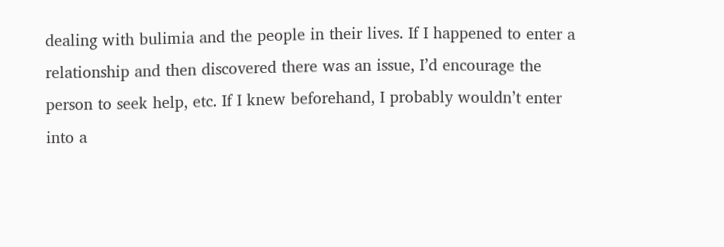dealing with bulimia and the people in their lives. If I happened to enter a relationship and then discovered there was an issue, I’d encourage the person to seek help, etc. If I knew beforehand, I probably wouldn’t enter into a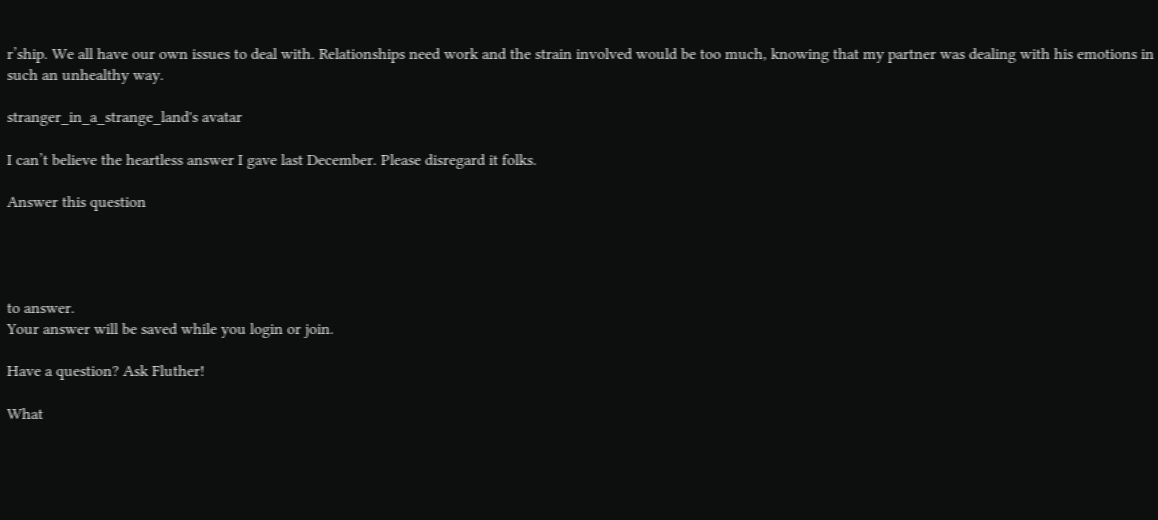r’ship. We all have our own issues to deal with. Relationships need work and the strain involved would be too much, knowing that my partner was dealing with his emotions in such an unhealthy way.

stranger_in_a_strange_land's avatar

I can’t believe the heartless answer I gave last December. Please disregard it folks.

Answer this question




to answer.
Your answer will be saved while you login or join.

Have a question? Ask Fluther!

What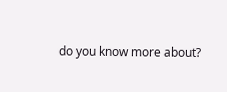do you know more about?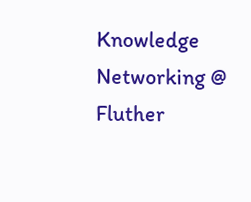Knowledge Networking @ Fluther